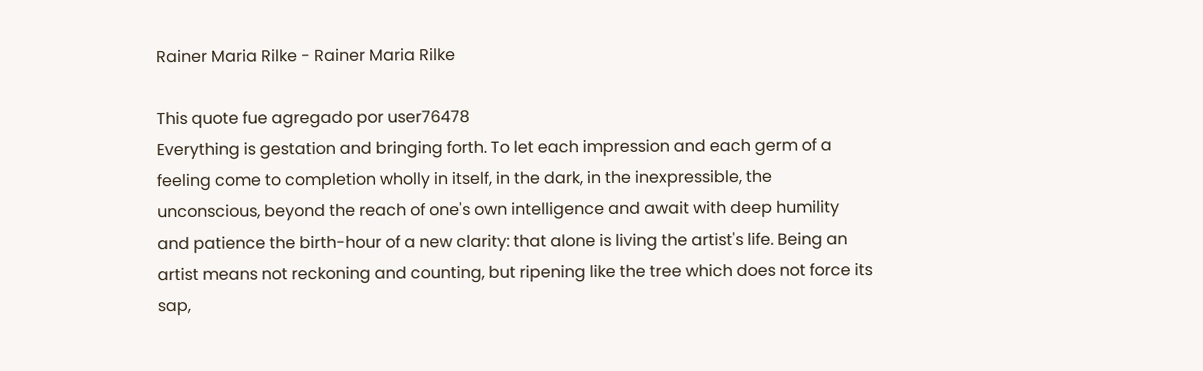Rainer Maria Rilke - Rainer Maria Rilke

This quote fue agregado por user76478
Everything is gestation and bringing forth. To let each impression and each germ of a feeling come to completion wholly in itself, in the dark, in the inexpressible, the unconscious, beyond the reach of one's own intelligence and await with deep humility and patience the birth-hour of a new clarity: that alone is living the artist's life. Being an artist means not reckoning and counting, but ripening like the tree which does not force its sap,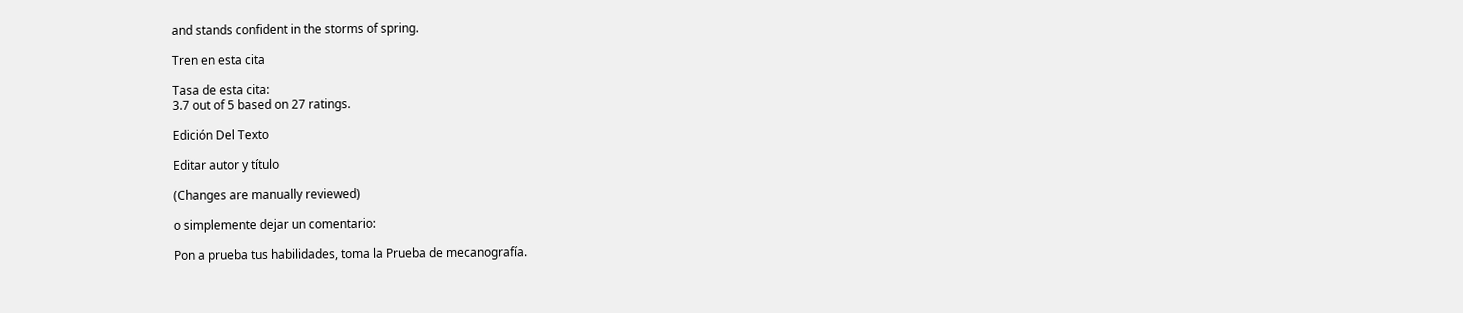and stands confident in the storms of spring.

Tren en esta cita

Tasa de esta cita:
3.7 out of 5 based on 27 ratings.

Edición Del Texto

Editar autor y título

(Changes are manually reviewed)

o simplemente dejar un comentario:

Pon a prueba tus habilidades, toma la Prueba de mecanografía.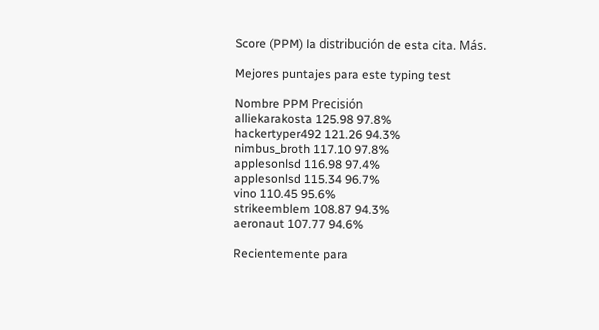Score (PPM) la distribución de esta cita. Más.

Mejores puntajes para este typing test

Nombre PPM Precisión
alliekarakosta 125.98 97.8%
hackertyper492 121.26 94.3%
nimbus_broth 117.10 97.8%
applesonlsd 116.98 97.4%
applesonlsd 115.34 96.7%
vino 110.45 95.6%
strikeemblem 108.87 94.3%
aeronaut 107.77 94.6%

Recientemente para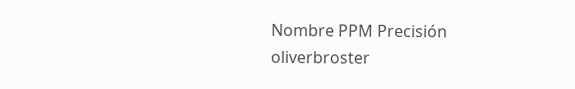Nombre PPM Precisión
oliverbroster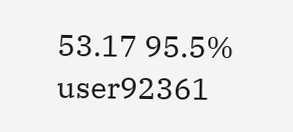53.17 95.5%
user92361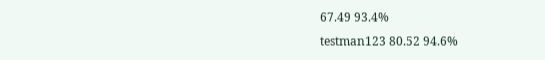67.49 93.4%
testman123 80.52 94.6%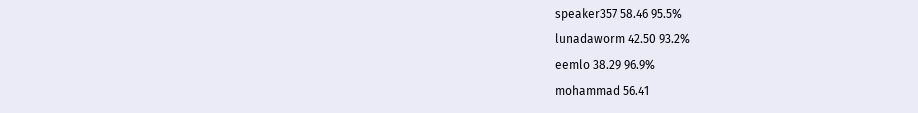speaker357 58.46 95.5%
lunadaworm 42.50 93.2%
eemlo 38.29 96.9%
mohammad 56.41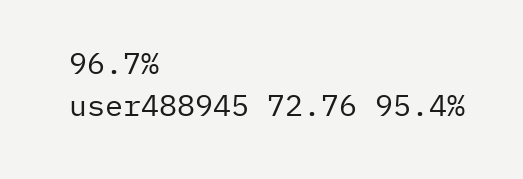96.7%
user488945 72.76 95.4%